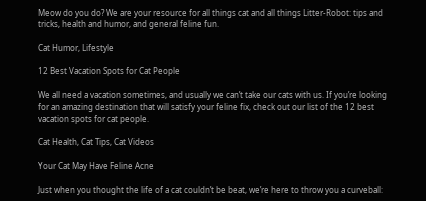Meow do you do? We are your resource for all things cat and all things Litter-Robot: tips and tricks, health and humor, and general feline fun.

Cat Humor, Lifestyle

12 Best Vacation Spots for Cat People

We all need a vacation sometimes, and usually we can’t take our cats with us. If you’re looking for an amazing destination that will satisfy your feline fix, check out our list of the 12 best vacation spots for cat people.

Cat Health, Cat Tips, Cat Videos

Your Cat May Have Feline Acne

Just when you thought the life of a cat couldn’t be beat, we’re here to throw you a curveball: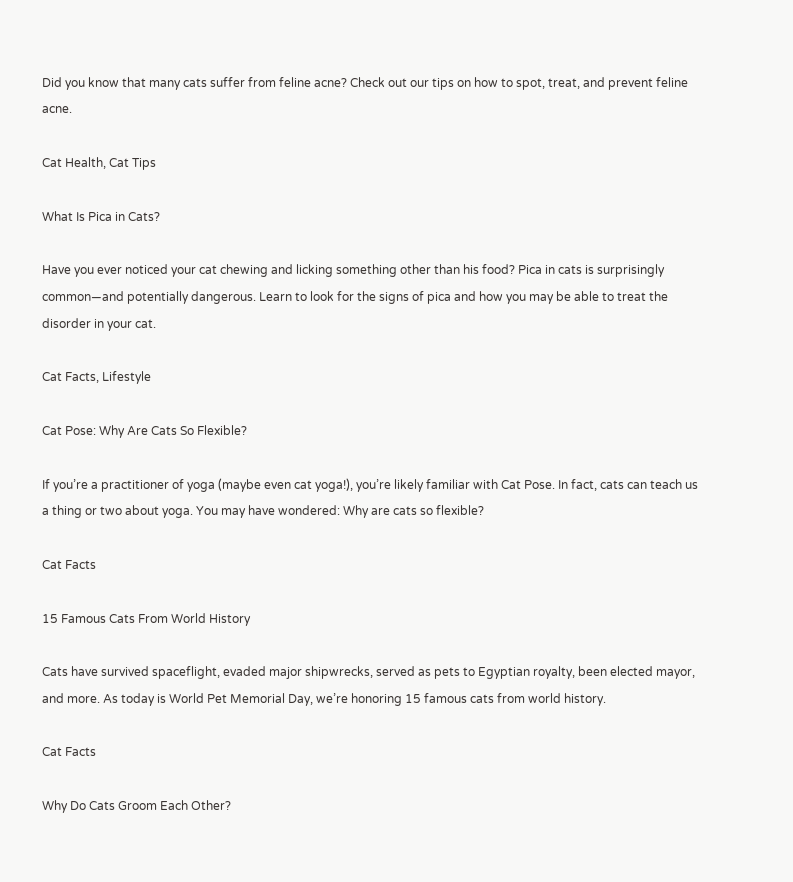Did you know that many cats suffer from feline acne? Check out our tips on how to spot, treat, and prevent feline acne.

Cat Health, Cat Tips

What Is Pica in Cats?

Have you ever noticed your cat chewing and licking something other than his food? Pica in cats is surprisingly common—and potentially dangerous. Learn to look for the signs of pica and how you may be able to treat the disorder in your cat.

Cat Facts, Lifestyle

Cat Pose: Why Are Cats So Flexible?

If you’re a practitioner of yoga (maybe even cat yoga!), you’re likely familiar with Cat Pose. In fact, cats can teach us a thing or two about yoga. You may have wondered: Why are cats so flexible?

Cat Facts

15 Famous Cats From World History

Cats have survived spaceflight, evaded major shipwrecks, served as pets to Egyptian royalty, been elected mayor, and more. As today is World Pet Memorial Day, we’re honoring 15 famous cats from world history.

Cat Facts

Why Do Cats Groom Each Other?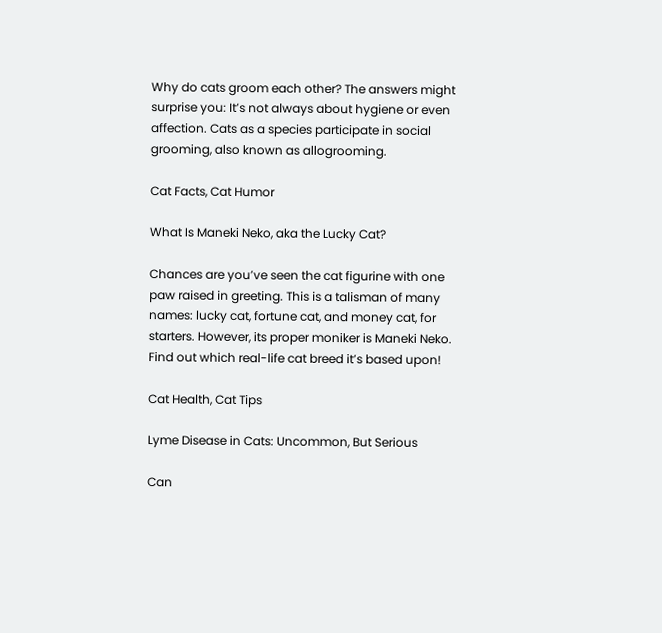Why do cats groom each other? The answers might surprise you: It’s not always about hygiene or even affection. Cats as a species participate in social grooming, also known as allogrooming.

Cat Facts, Cat Humor

What Is Maneki Neko, aka the Lucky Cat?

Chances are you’ve seen the cat figurine with one paw raised in greeting. This is a talisman of many names: lucky cat, fortune cat, and money cat, for starters. However, its proper moniker is Maneki Neko. Find out which real-life cat breed it’s based upon!

Cat Health, Cat Tips

Lyme Disease in Cats: Uncommon, But Serious

Can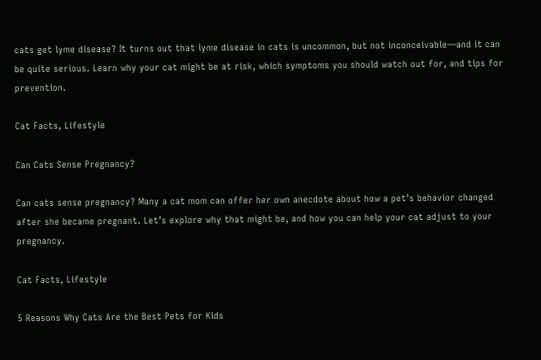cats get lyme disease? It turns out that lyme disease in cats is uncommon, but not inconceivable—and it can be quite serious. Learn why your cat might be at risk, which symptoms you should watch out for, and tips for prevention.

Cat Facts, Lifestyle

Can Cats Sense Pregnancy?

Can cats sense pregnancy? Many a cat mom can offer her own anecdote about how a pet’s behavior changed after she became pregnant. Let’s explore why that might be, and how you can help your cat adjust to your pregnancy.

Cat Facts, Lifestyle

5 Reasons Why Cats Are the Best Pets for Kids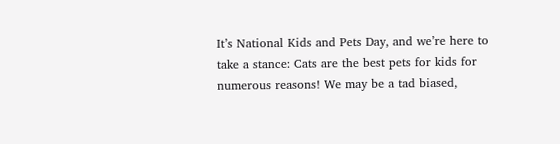It’s National Kids and Pets Day, and we’re here to take a stance: Cats are the best pets for kids for numerous reasons! We may be a tad biased,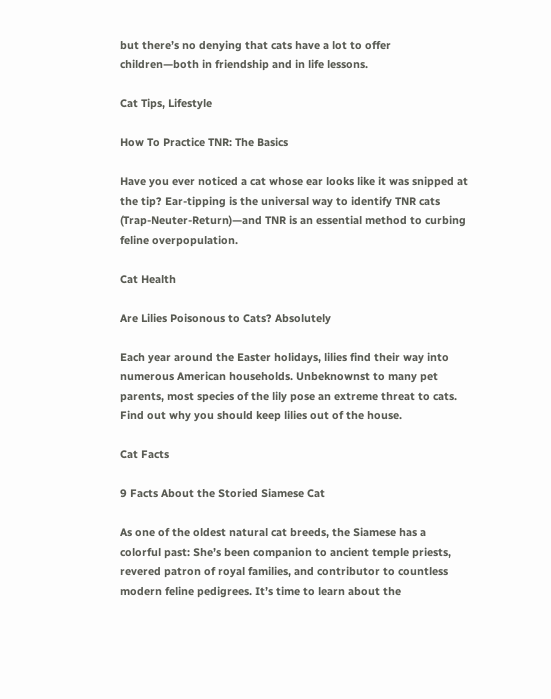but there’s no denying that cats have a lot to offer children—both in friendship and in life lessons.

Cat Tips, Lifestyle

How To Practice TNR: The Basics

Have you ever noticed a cat whose ear looks like it was snipped at the tip? Ear-tipping is the universal way to identify TNR cats (Trap-Neuter-Return)—and TNR is an essential method to curbing feline overpopulation.

Cat Health

Are Lilies Poisonous to Cats? Absolutely

Each year around the Easter holidays, lilies find their way into numerous American households. Unbeknownst to many pet parents, most species of the lily pose an extreme threat to cats. Find out why you should keep lilies out of the house.

Cat Facts

9 Facts About the Storied Siamese Cat

As one of the oldest natural cat breeds, the Siamese has a colorful past: She’s been companion to ancient temple priests, revered patron of royal families, and contributor to countless modern feline pedigrees. It’s time to learn about the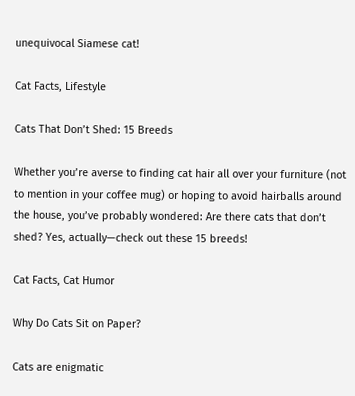unequivocal Siamese cat!

Cat Facts, Lifestyle

Cats That Don’t Shed: 15 Breeds

Whether you’re averse to finding cat hair all over your furniture (not to mention in your coffee mug) or hoping to avoid hairballs around the house, you’ve probably wondered: Are there cats that don’t shed? Yes, actually—check out these 15 breeds!

Cat Facts, Cat Humor

Why Do Cats Sit on Paper?

Cats are enigmatic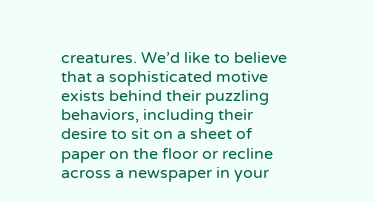creatures. We’d like to believe that a sophisticated motive exists behind their puzzling behaviors, including their desire to sit on a sheet of paper on the floor or recline across a newspaper in your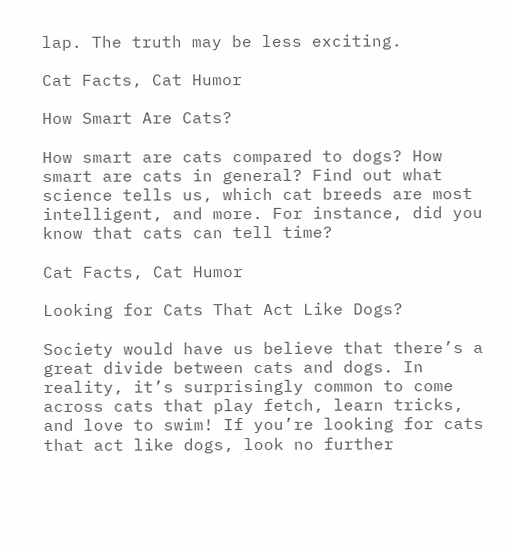lap. The truth may be less exciting.

Cat Facts, Cat Humor

How Smart Are Cats?

How smart are cats compared to dogs? How smart are cats in general? Find out what science tells us, which cat breeds are most intelligent, and more. For instance, did you know that cats can tell time?

Cat Facts, Cat Humor

Looking for Cats That Act Like Dogs?

Society would have us believe that there’s a great divide between cats and dogs. In reality, it’s surprisingly common to come across cats that play fetch, learn tricks, and love to swim! If you’re looking for cats that act like dogs, look no further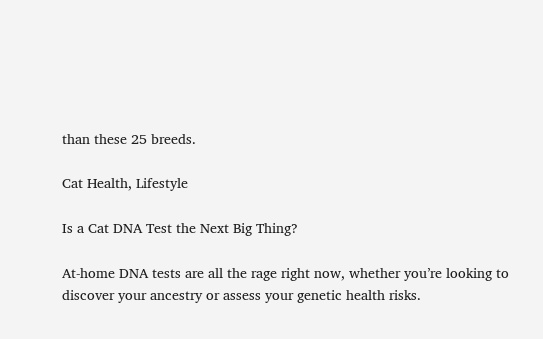than these 25 breeds.

Cat Health, Lifestyle

Is a Cat DNA Test the Next Big Thing?

At-home DNA tests are all the rage right now, whether you’re looking to discover your ancestry or assess your genetic health risks.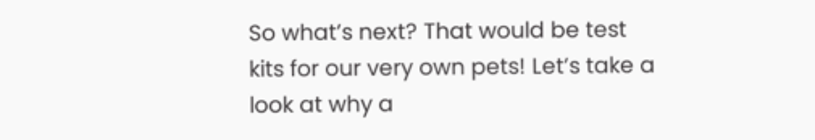So what’s next? That would be test kits for our very own pets! Let’s take a look at why a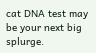cat DNA test may be your next big splurge.